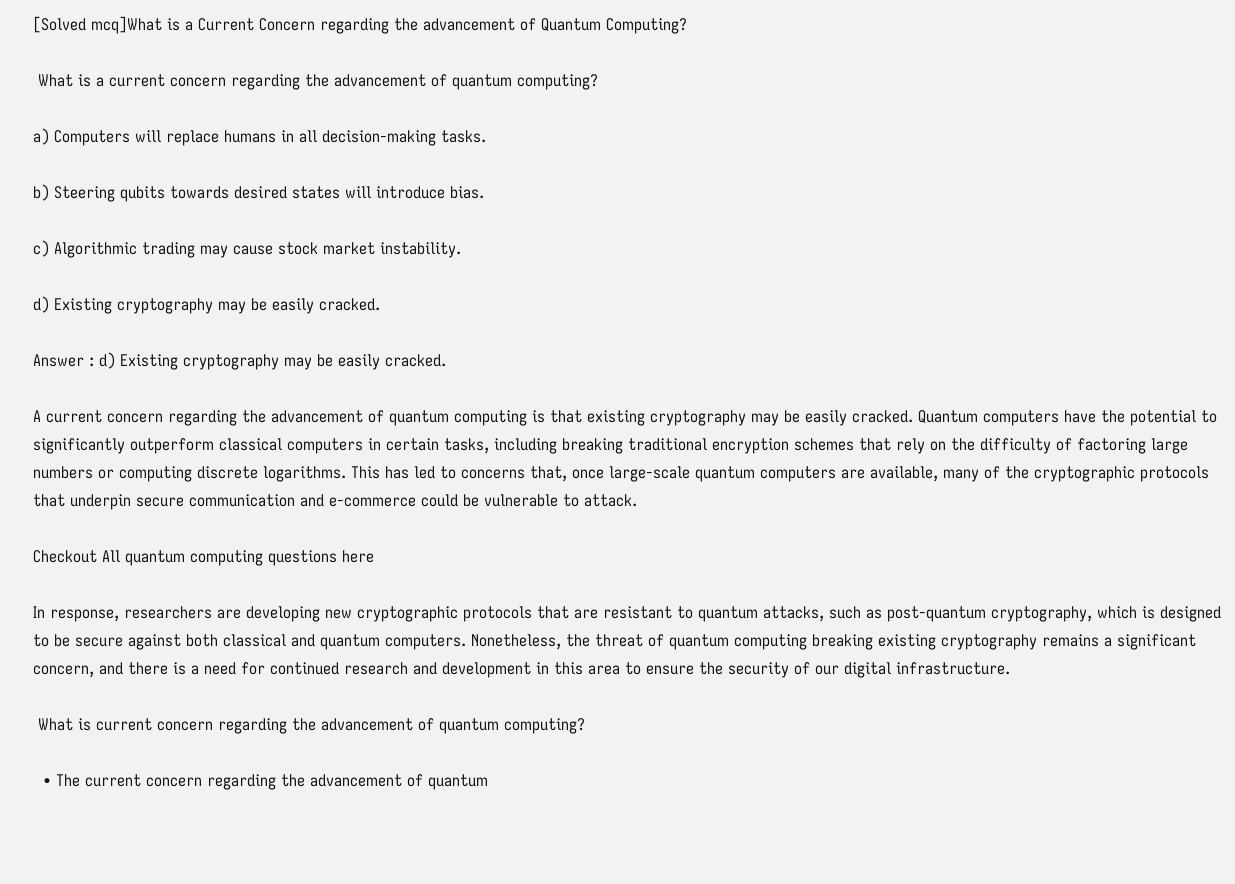[Solved mcq]What is a Current Concern regarding the advancement of Quantum Computing?

 What is a current concern regarding the advancement of quantum computing?

a) Computers will replace humans in all decision-making tasks.

b) Steering qubits towards desired states will introduce bias.

c) Algorithmic trading may cause stock market instability.

d) Existing cryptography may be easily cracked.

Answer : d) Existing cryptography may be easily cracked.

A current concern regarding the advancement of quantum computing is that existing cryptography may be easily cracked. Quantum computers have the potential to significantly outperform classical computers in certain tasks, including breaking traditional encryption schemes that rely on the difficulty of factoring large numbers or computing discrete logarithms. This has led to concerns that, once large-scale quantum computers are available, many of the cryptographic protocols that underpin secure communication and e-commerce could be vulnerable to attack.

Checkout All quantum computing questions here

In response, researchers are developing new cryptographic protocols that are resistant to quantum attacks, such as post-quantum cryptography, which is designed to be secure against both classical and quantum computers. Nonetheless, the threat of quantum computing breaking existing cryptography remains a significant concern, and there is a need for continued research and development in this area to ensure the security of our digital infrastructure.

 What is current concern regarding the advancement of quantum computing?

  • The current concern regarding the advancement of quantum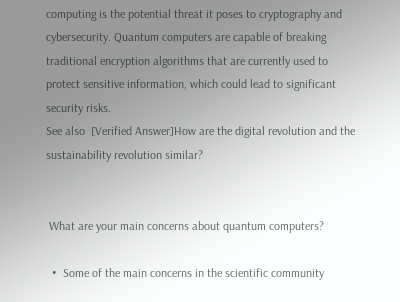computing is the potential threat it poses to cryptography and cybersecurity. Quantum computers are capable of breaking traditional encryption algorithms that are currently used to protect sensitive information, which could lead to significant security risks.
See also  [Verified Answer]How are the digital revolution and the sustainability revolution similar?


 What are your main concerns about quantum computers?

  •  Some of the main concerns in the scientific community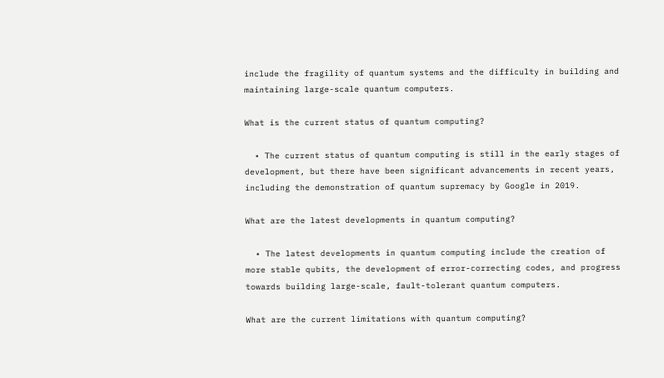include the fragility of quantum systems and the difficulty in building and maintaining large-scale quantum computers.

What is the current status of quantum computing?

  • The current status of quantum computing is still in the early stages of development, but there have been significant advancements in recent years, including the demonstration of quantum supremacy by Google in 2019.

What are the latest developments in quantum computing?

  • The latest developments in quantum computing include the creation of more stable qubits, the development of error-correcting codes, and progress towards building large-scale, fault-tolerant quantum computers.

What are the current limitations with quantum computing?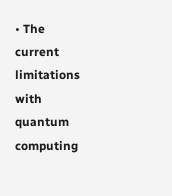• The current limitations with quantum computing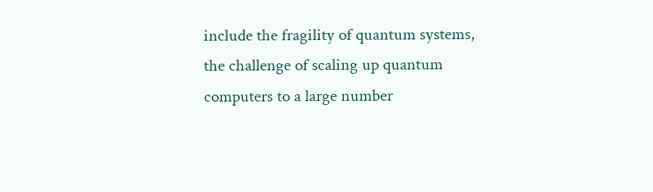include the fragility of quantum systems, the challenge of scaling up quantum computers to a large number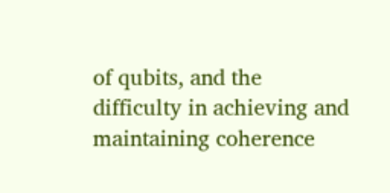of qubits, and the difficulty in achieving and maintaining coherence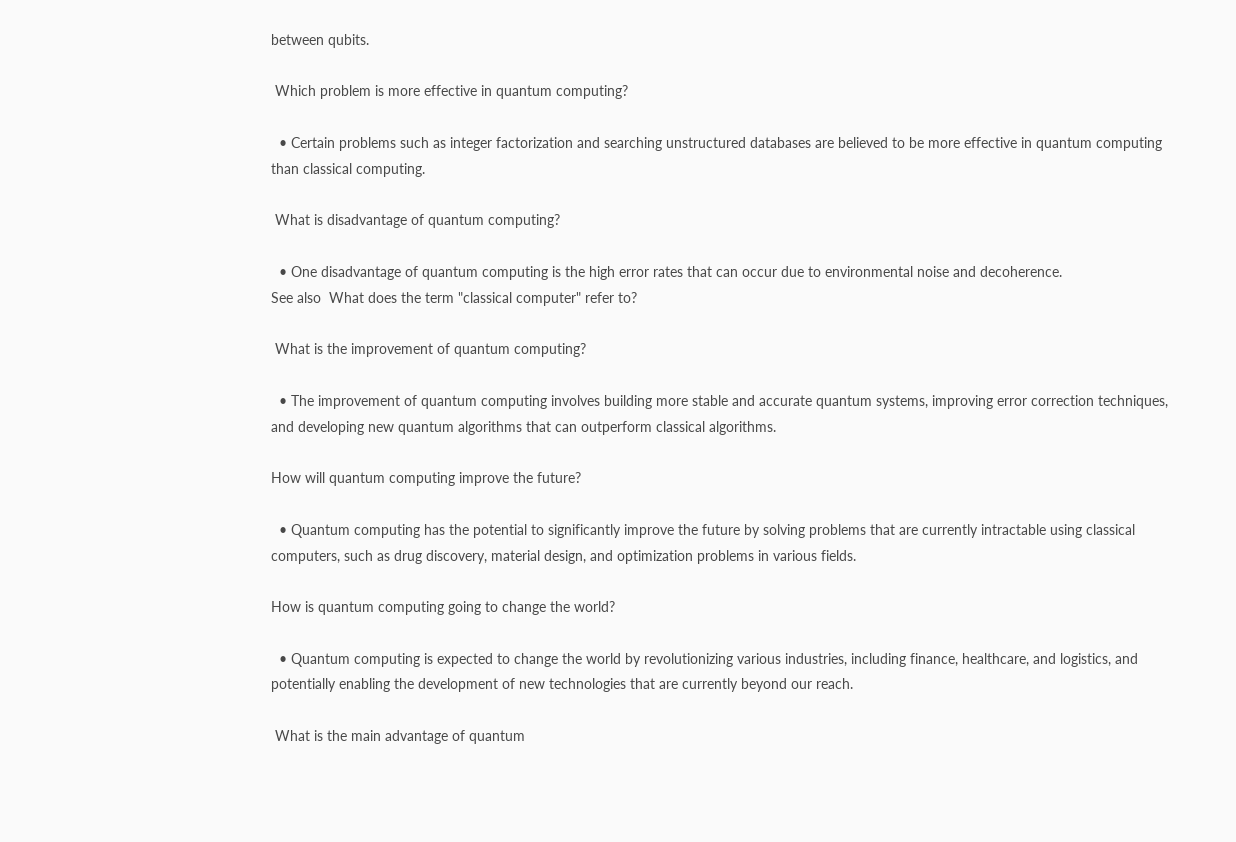between qubits.

 Which problem is more effective in quantum computing?

  • Certain problems such as integer factorization and searching unstructured databases are believed to be more effective in quantum computing than classical computing.

 What is disadvantage of quantum computing?

  • One disadvantage of quantum computing is the high error rates that can occur due to environmental noise and decoherence.
See also  What does the term "classical computer" refer to?

 What is the improvement of quantum computing?

  • The improvement of quantum computing involves building more stable and accurate quantum systems, improving error correction techniques, and developing new quantum algorithms that can outperform classical algorithms.

How will quantum computing improve the future?

  • Quantum computing has the potential to significantly improve the future by solving problems that are currently intractable using classical computers, such as drug discovery, material design, and optimization problems in various fields.

How is quantum computing going to change the world?

  • Quantum computing is expected to change the world by revolutionizing various industries, including finance, healthcare, and logistics, and potentially enabling the development of new technologies that are currently beyond our reach.

 What is the main advantage of quantum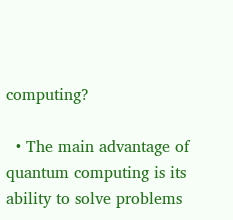computing?

  • The main advantage of quantum computing is its ability to solve problems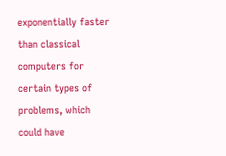exponentially faster than classical computers for certain types of problems, which could have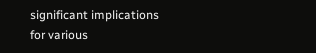significant implications for various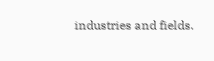industries and fields.